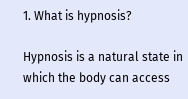1. What is hypnosis?

Hypnosis is a natural state in which the body can access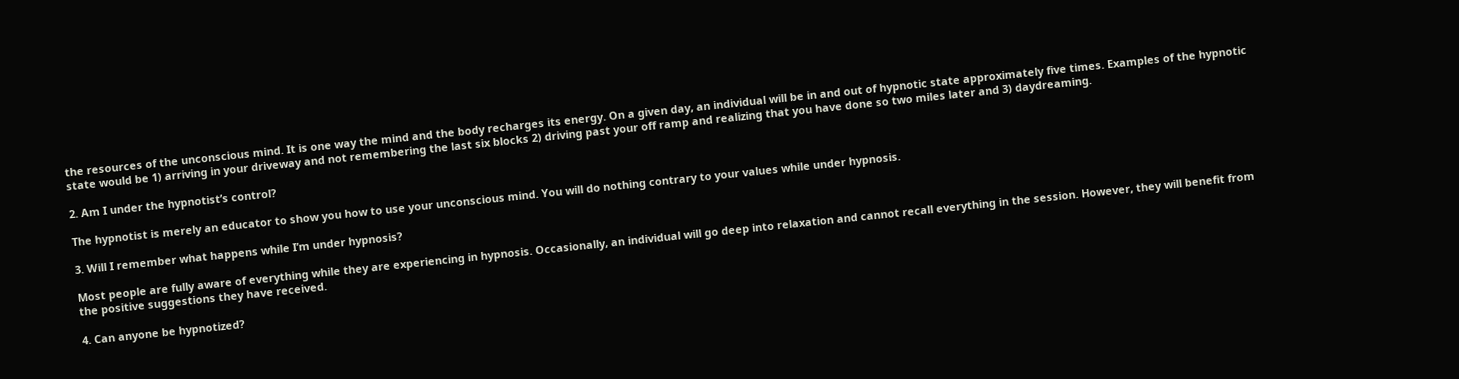the resources of the unconscious mind. It is one way the mind and the body recharges its energy. On a given day, an individual will be in and out of hypnotic state approximately five times. Examples of the hypnotic state would be 1) arriving in your driveway and not remembering the last six blocks 2) driving past your off ramp and realizing that you have done so two miles later and 3) daydreaming.

2. Am I under the hypnotist’s control?

The hypnotist is merely an educator to show you how to use your unconscious mind. You will do nothing contrary to your values while under hypnosis.

3. Will I remember what happens while I’m under hypnosis?

Most people are fully aware of everything while they are experiencing in hypnosis. Occasionally, an individual will go deep into relaxation and cannot recall everything in the session. However, they will benefit from the positive suggestions they have received.

4. Can anyone be hypnotized?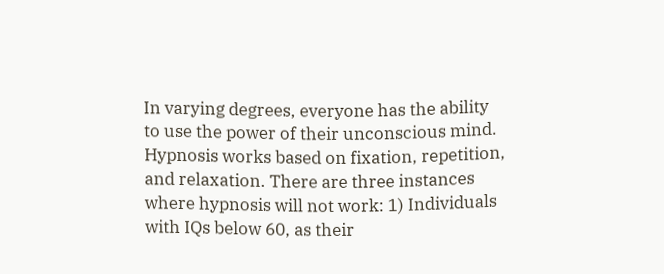In varying degrees, everyone has the ability to use the power of their unconscious mind. Hypnosis works based on fixation, repetition, and relaxation. There are three instances where hypnosis will not work: 1) Individuals with IQs below 60, as their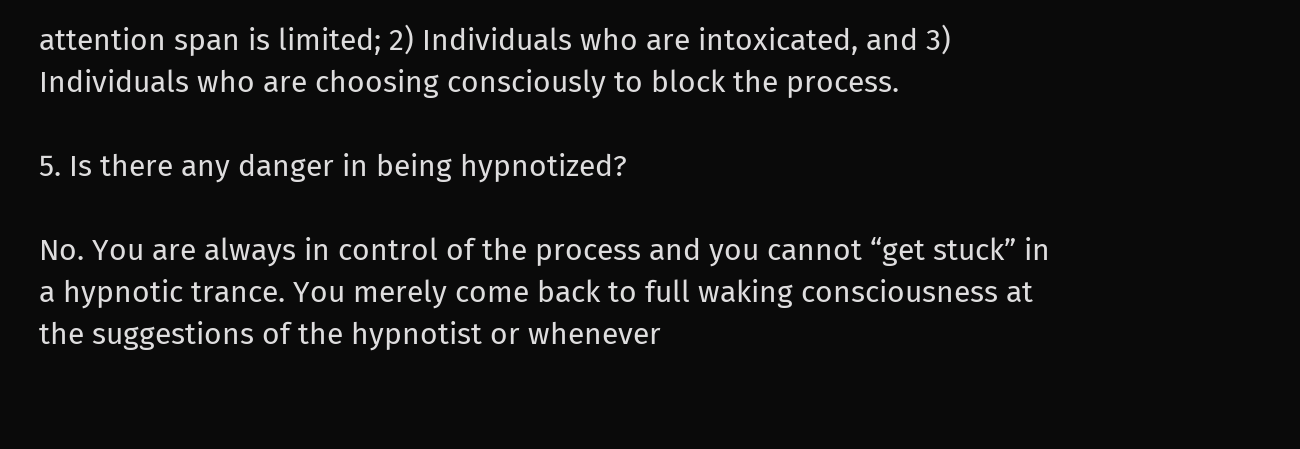attention span is limited; 2) Individuals who are intoxicated, and 3) Individuals who are choosing consciously to block the process.

5. Is there any danger in being hypnotized?

No. You are always in control of the process and you cannot “get stuck” in a hypnotic trance. You merely come back to full waking consciousness at the suggestions of the hypnotist or whenever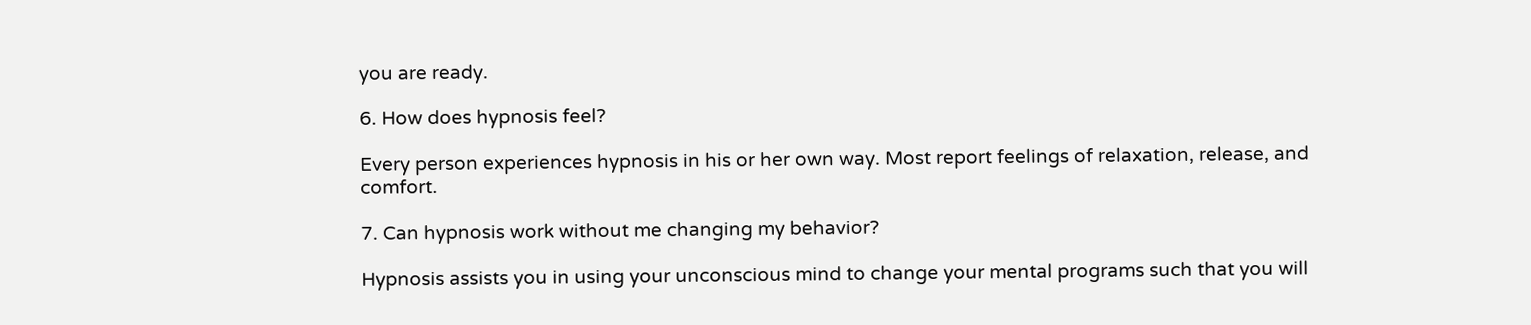you are ready.

6. How does hypnosis feel?

Every person experiences hypnosis in his or her own way. Most report feelings of relaxation, release, and comfort.

7. Can hypnosis work without me changing my behavior?

Hypnosis assists you in using your unconscious mind to change your mental programs such that you will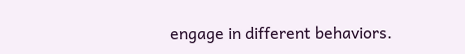engage in different behaviors.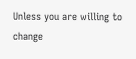Unless you are willing to change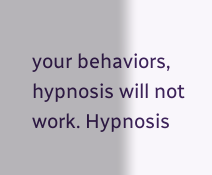your behaviors, hypnosis will not work. Hypnosis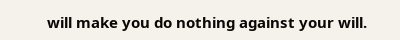will make you do nothing against your will.